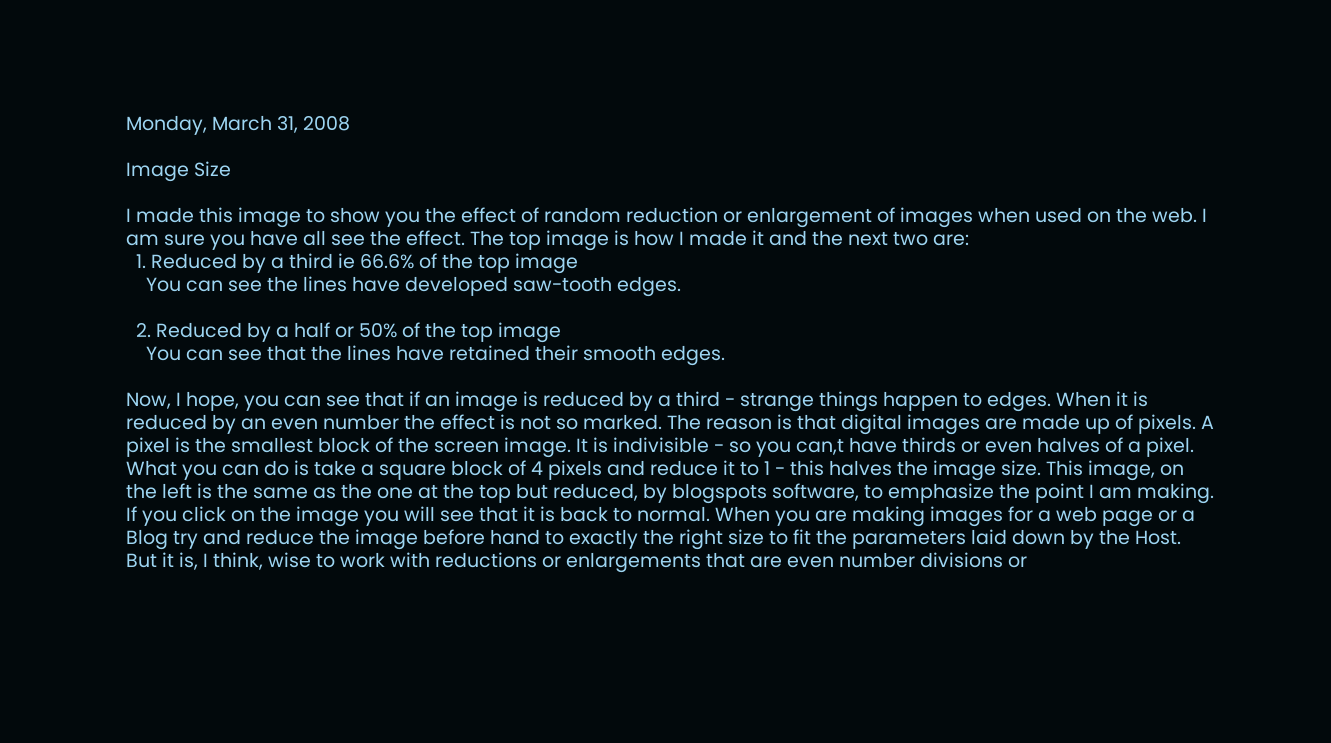Monday, March 31, 2008

Image Size

I made this image to show you the effect of random reduction or enlargement of images when used on the web. I am sure you have all see the effect. The top image is how I made it and the next two are:
  1. Reduced by a third ie 66.6% of the top image
    You can see the lines have developed saw-tooth edges.

  2. Reduced by a half or 50% of the top image
    You can see that the lines have retained their smooth edges.

Now, I hope, you can see that if an image is reduced by a third - strange things happen to edges. When it is reduced by an even number the effect is not so marked. The reason is that digital images are made up of pixels. A pixel is the smallest block of the screen image. It is indivisible - so you can,t have thirds or even halves of a pixel. What you can do is take a square block of 4 pixels and reduce it to 1 - this halves the image size. This image, on the left is the same as the one at the top but reduced, by blogspots software, to emphasize the point I am making. If you click on the image you will see that it is back to normal. When you are making images for a web page or a Blog try and reduce the image before hand to exactly the right size to fit the parameters laid down by the Host. But it is, I think, wise to work with reductions or enlargements that are even number divisions or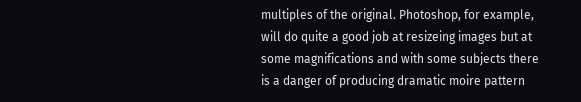multiples of the original. Photoshop, for example, will do quite a good job at resizeing images but at some magnifications and with some subjects there is a danger of producing dramatic moire pattern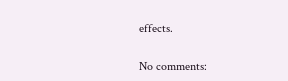effects.

No comments: